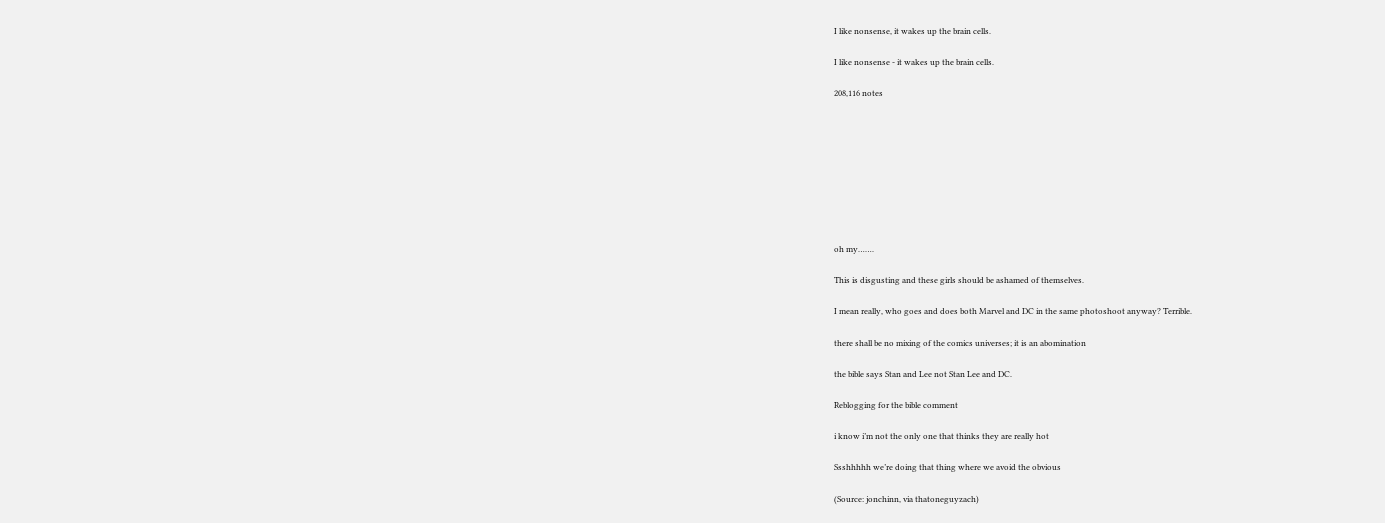I like nonsense, it wakes up the brain cells.

I like nonsense - it wakes up the brain cells.

208,116 notes









oh my…….

This is disgusting and these girls should be ashamed of themselves.

I mean really, who goes and does both Marvel and DC in the same photoshoot anyway? Terrible.

there shall be no mixing of the comics universes; it is an abomination

the bible says Stan and Lee not Stan Lee and DC.

Reblogging for the bible comment

i know i’m not the only one that thinks they are really hot

Ssshhhhh we’re doing that thing where we avoid the obvious

(Source: jonchinn, via thatoneguyzach)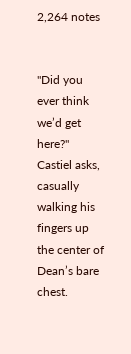2,264 notes


"Did you ever think we’d get here?" Castiel asks, casually walking his fingers up the center of Dean’s bare chest.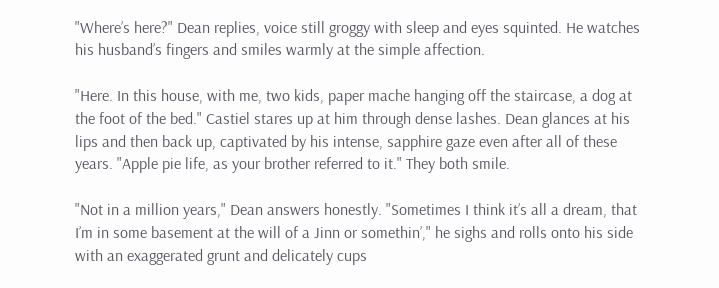"Where’s here?" Dean replies, voice still groggy with sleep and eyes squinted. He watches his husband’s fingers and smiles warmly at the simple affection.

"Here. In this house, with me, two kids, paper mache hanging off the staircase, a dog at the foot of the bed." Castiel stares up at him through dense lashes. Dean glances at his lips and then back up, captivated by his intense, sapphire gaze even after all of these years. "Apple pie life, as your brother referred to it." They both smile.

"Not in a million years," Dean answers honestly. "Sometimes I think it’s all a dream, that I’m in some basement at the will of a Jinn or somethin’," he sighs and rolls onto his side with an exaggerated grunt and delicately cups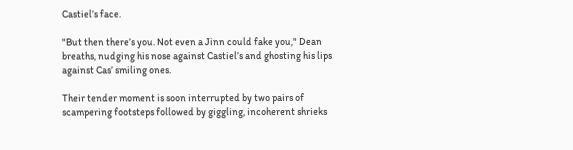Castiel’s face.

"But then there’s you. Not even a Jinn could fake you," Dean breaths, nudging his nose against Castiel’s and ghosting his lips against Cas’ smiling ones.

Their tender moment is soon interrupted by two pairs of scampering footsteps followed by giggling, incoherent shrieks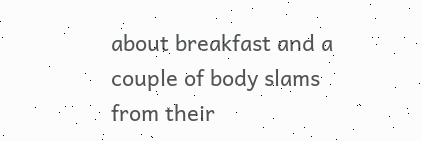about breakfast and a couple of body slams from their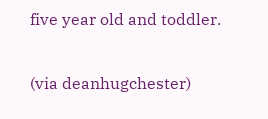five year old and toddler.

(via deanhugchester)